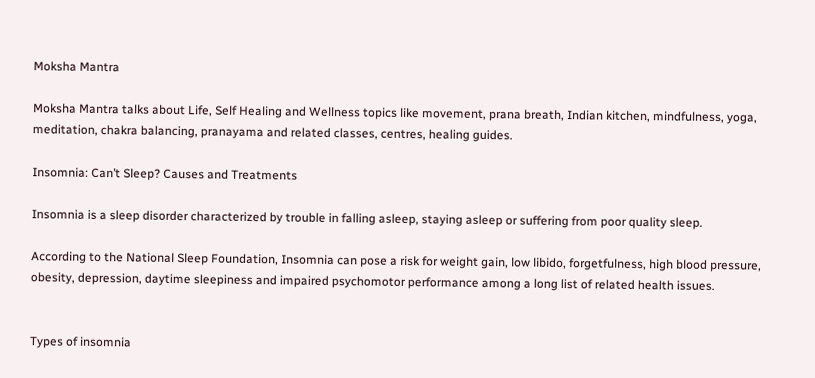Moksha Mantra

Moksha Mantra talks about Life, Self Healing and Wellness topics like movement, prana breath, Indian kitchen, mindfulness, yoga, meditation, chakra balancing, pranayama and related classes, centres, healing guides.

Insomnia: Can’t Sleep? Causes and Treatments

Insomnia is a sleep disorder characterized by trouble in falling asleep, staying asleep or suffering from poor quality sleep.

According to the National Sleep Foundation, Insomnia can pose a risk for weight gain, low libido, forgetfulness, high blood pressure, obesity, depression, daytime sleepiness and impaired psychomotor performance among a long list of related health issues.


Types of insomnia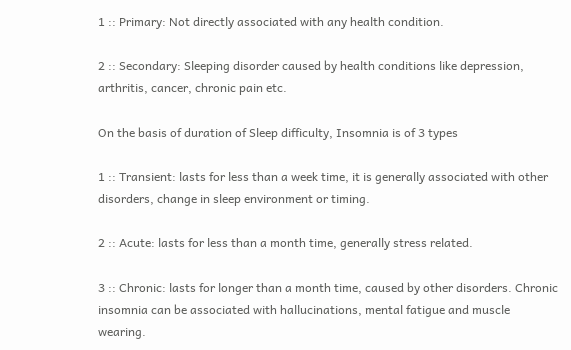1 :: Primary: Not directly associated with any health condition.

2 :: Secondary: Sleeping disorder caused by health conditions like depression, arthritis, cancer, chronic pain etc.

On the basis of duration of Sleep difficulty, Insomnia is of 3 types

1 :: Transient: lasts for less than a week time, it is generally associated with other disorders, change in sleep environment or timing.

2 :: Acute: lasts for less than a month time, generally stress related.

3 :: Chronic: lasts for longer than a month time, caused by other disorders. Chronic insomnia can be associated with hallucinations, mental fatigue and muscle wearing.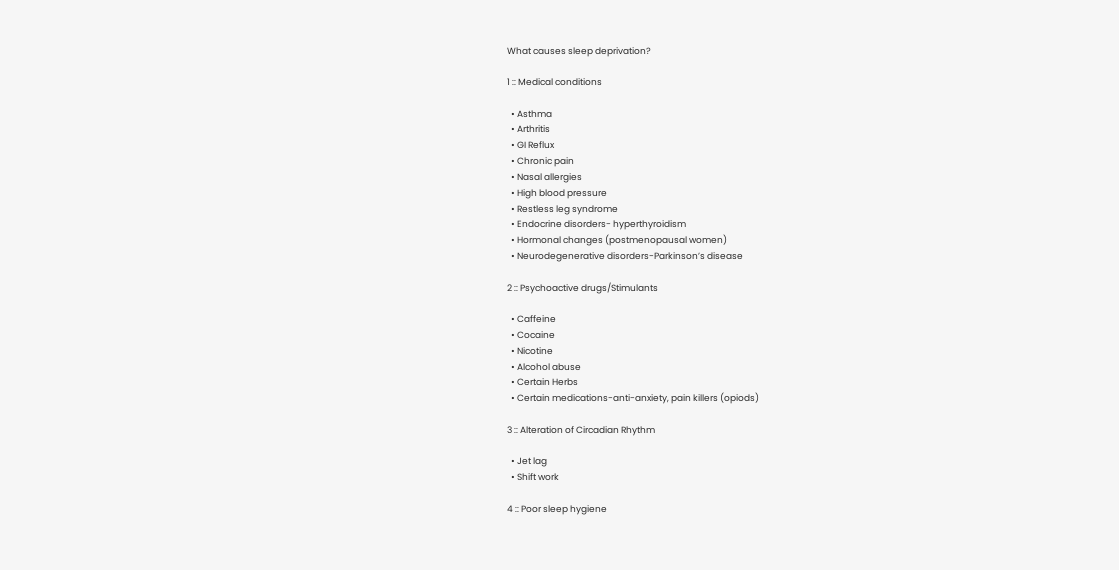What causes sleep deprivation?

1 :: Medical conditions

  • Asthma
  • Arthritis
  • GI Reflux
  • Chronic pain
  • Nasal allergies
  • High blood pressure
  • Restless leg syndrome
  • Endocrine disorders- hyperthyroidism
  • Hormonal changes (postmenopausal women)
  • Neurodegenerative disorders-Parkinson’s disease

2 :: Psychoactive drugs/Stimulants

  • Caffeine
  • Cocaine
  • Nicotine
  • Alcohol abuse
  • Certain Herbs
  • Certain medications-anti-anxiety, pain killers (opiods)

3 :: Alteration of Circadian Rhythm

  • Jet lag
  • Shift work

4 :: Poor sleep hygiene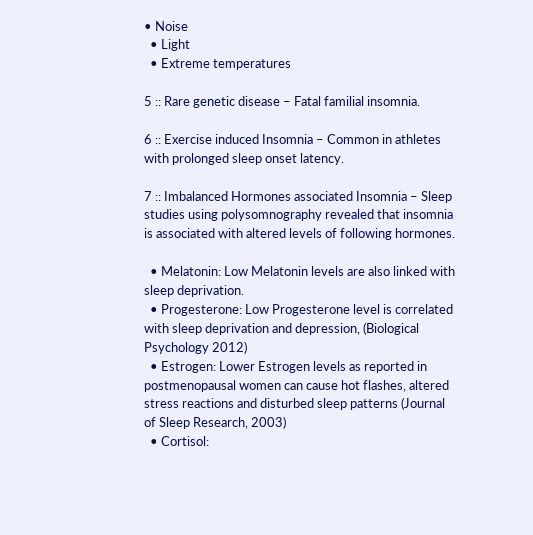• Noise
  • Light
  • Extreme temperatures

5 :: Rare genetic disease – Fatal familial insomnia.

6 :: Exercise induced Insomnia – Common in athletes with prolonged sleep onset latency.

7 :: Imbalanced Hormones associated Insomnia – Sleep studies using polysomnography revealed that insomnia is associated with altered levels of following hormones.

  • Melatonin: Low Melatonin levels are also linked with sleep deprivation.
  • Progesterone: Low Progesterone level is correlated with sleep deprivation and depression, (Biological Psychology 2012)
  • Estrogen: Lower Estrogen levels as reported in postmenopausal women can cause hot flashes, altered stress reactions and disturbed sleep patterns (Journal of Sleep Research, 2003)
  • Cortisol: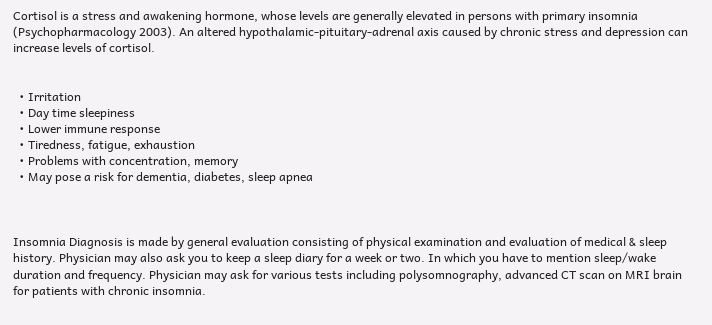Cortisol is a stress and awakening hormone, whose levels are generally elevated in persons with primary insomnia (Psychopharmacology 2003). An altered hypothalamic-pituitary-adrenal axis caused by chronic stress and depression can increase levels of cortisol.


  • Irritation
  • Day time sleepiness
  • Lower immune response
  • Tiredness, fatigue, exhaustion
  • Problems with concentration, memory
  • May pose a risk for dementia, diabetes, sleep apnea



Insomnia Diagnosis is made by general evaluation consisting of physical examination and evaluation of medical & sleep history. Physician may also ask you to keep a sleep diary for a week or two. In which you have to mention sleep/wake duration and frequency. Physician may ask for various tests including polysomnography, advanced CT scan on MRI brain for patients with chronic insomnia.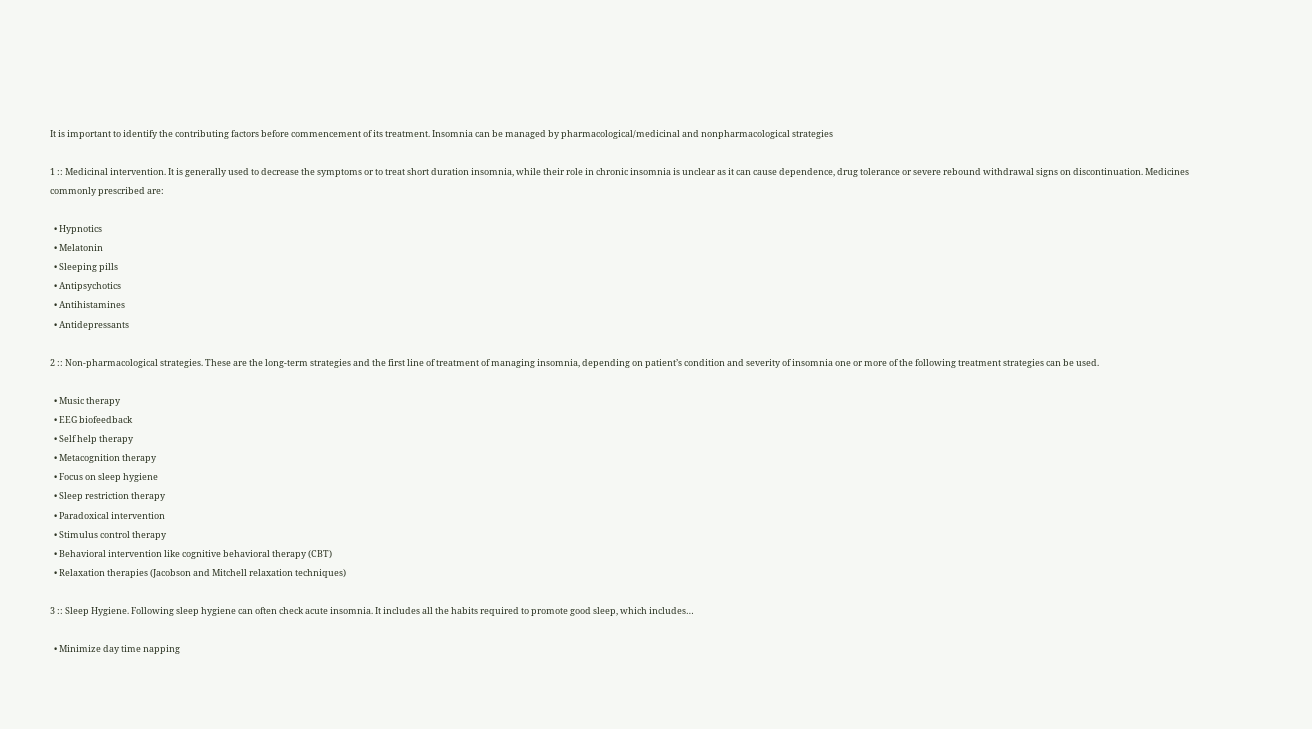It is important to identify the contributing factors before commencement of its treatment. Insomnia can be managed by pharmacological/medicinal and nonpharmacological strategies

1 :: Medicinal intervention. It is generally used to decrease the symptoms or to treat short duration insomnia, while their role in chronic insomnia is unclear as it can cause dependence, drug tolerance or severe rebound withdrawal signs on discontinuation. Medicines commonly prescribed are:

  • Hypnotics
  • Melatonin
  • Sleeping pills
  • Antipsychotics
  • Antihistamines
  • Antidepressants

2 :: Non-pharmacological strategies. These are the long-term strategies and the first line of treatment of managing insomnia, depending on patient’s condition and severity of insomnia one or more of the following treatment strategies can be used.

  • Music therapy
  • EEG biofeedback
  • Self help therapy
  • Metacognition therapy
  • Focus on sleep hygiene
  • Sleep restriction therapy
  • Paradoxical intervention
  • Stimulus control therapy
  • Behavioral intervention like cognitive behavioral therapy (CBT)
  • Relaxation therapies (Jacobson and Mitchell relaxation techniques)

3 :: Sleep Hygiene. Following sleep hygiene can often check acute insomnia. It includes all the habits required to promote good sleep, which includes…

  • Minimize day time napping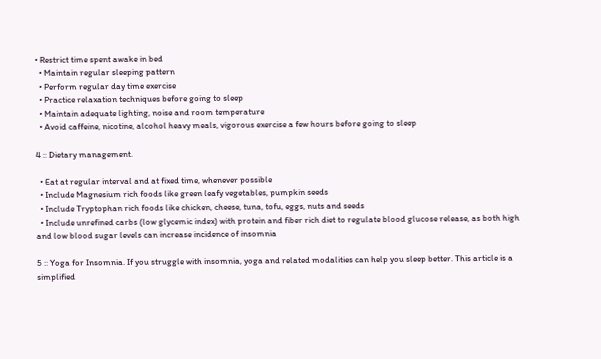• Restrict time spent awake in bed
  • Maintain regular sleeping pattern
  • Perform regular day time exercise
  • Practice relaxation techniques before going to sleep
  • Maintain adequate lighting, noise and room temperature
  • Avoid caffeine, nicotine, alcohol heavy meals, vigorous exercise a few hours before going to sleep

4 :: Dietary management.

  • Eat at regular interval and at fixed time, whenever possible
  • Include Magnesium rich foods like green leafy vegetables, pumpkin seeds
  • Include Tryptophan rich foods like chicken, cheese, tuna, tofu, eggs, nuts and seeds
  • Include unrefined carbs (low glycemic index) with protein and fiber rich diet to regulate blood glucose release, as both high and low blood sugar levels can increase incidence of insomnia

5 :: Yoga for Insomnia. If you struggle with insomnia, yoga and related modalities can help you sleep better. This article is a simplified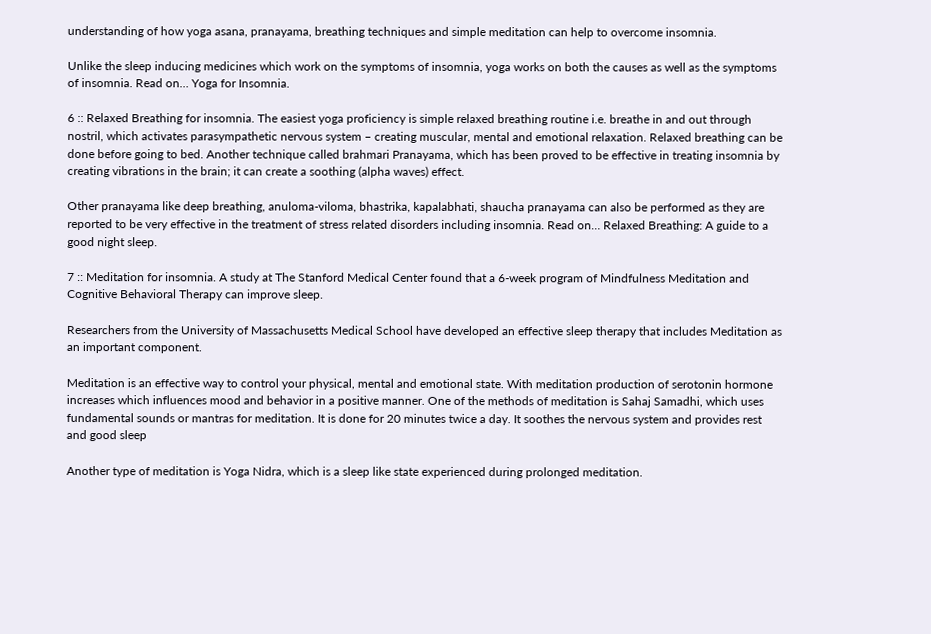understanding of how yoga asana, pranayama, breathing techniques and simple meditation can help to overcome insomnia.

Unlike the sleep inducing medicines which work on the symptoms of insomnia, yoga works on both the causes as well as the symptoms of insomnia. Read on… Yoga for Insomnia.

6 :: Relaxed Breathing for insomnia. The easiest yoga proficiency is simple relaxed breathing routine i.e. breathe in and out through nostril, which activates parasympathetic nervous system – creating muscular, mental and emotional relaxation. Relaxed breathing can be done before going to bed. Another technique called brahmari Pranayama, which has been proved to be effective in treating insomnia by creating vibrations in the brain; it can create a soothing (alpha waves) effect.

Other pranayama like deep breathing, anuloma-viloma, bhastrika, kapalabhati, shaucha pranayama can also be performed as they are reported to be very effective in the treatment of stress related disorders including insomnia. Read on… Relaxed Breathing: A guide to a good night sleep.

7 :: Meditation for insomnia. A study at The Stanford Medical Center found that a 6-week program of Mindfulness Meditation and Cognitive Behavioral Therapy can improve sleep.

Researchers from the University of Massachusetts Medical School have developed an effective sleep therapy that includes Meditation as an important component.

Meditation is an effective way to control your physical, mental and emotional state. With meditation production of serotonin hormone increases which influences mood and behavior in a positive manner. One of the methods of meditation is Sahaj Samadhi, which uses fundamental sounds or mantras for meditation. It is done for 20 minutes twice a day. It soothes the nervous system and provides rest and good sleep

Another type of meditation is Yoga Nidra, which is a sleep like state experienced during prolonged meditation.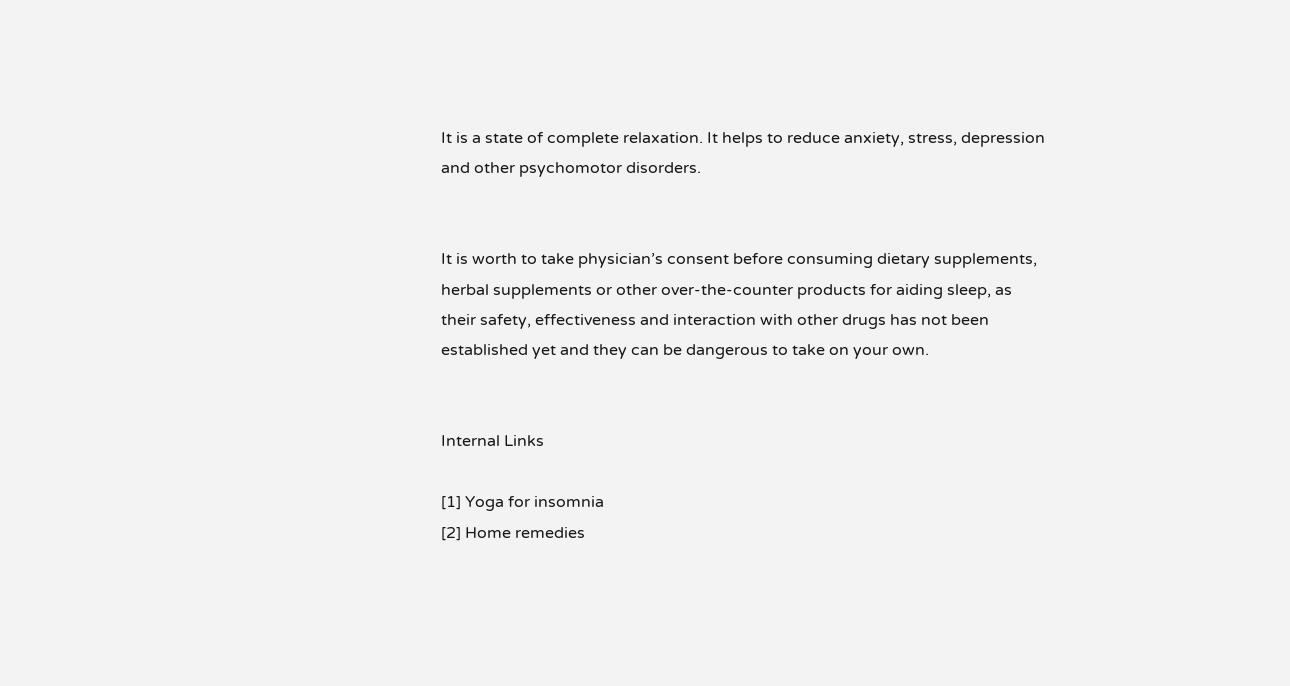It is a state of complete relaxation. It helps to reduce anxiety, stress, depression and other psychomotor disorders.


It is worth to take physician’s consent before consuming dietary supplements, herbal supplements or other over-the-counter products for aiding sleep, as their safety, effectiveness and interaction with other drugs has not been established yet and they can be dangerous to take on your own.


Internal Links

[1] Yoga for insomnia
[2] Home remedies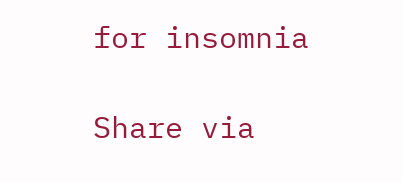for insomnia

Share via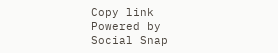Copy link
Powered by Social Snap